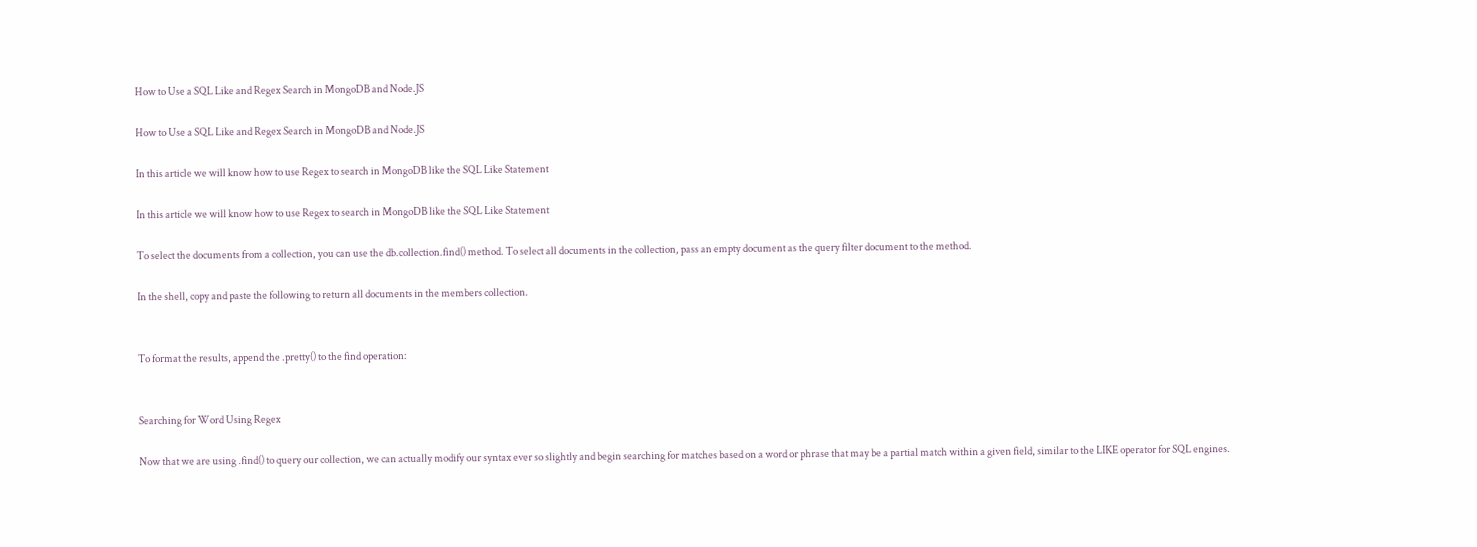How to Use a SQL Like and Regex Search in MongoDB and Node.JS

How to Use a SQL Like and Regex Search in MongoDB and Node.JS

In this article we will know how to use Regex to search in MongoDB like the SQL Like Statement

In this article we will know how to use Regex to search in MongoDB like the SQL Like Statement

To select the documents from a collection, you can use the db.collection.find() method. To select all documents in the collection, pass an empty document as the query filter document to the method.

In the shell, copy and paste the following to return all documents in the members collection.


To format the results, append the .pretty() to the find operation:


Searching for Word Using Regex

Now that we are using .find() to query our collection, we can actually modify our syntax ever so slightly and begin searching for matches based on a word or phrase that may be a partial match within a given field, similar to the LIKE operator for SQL engines.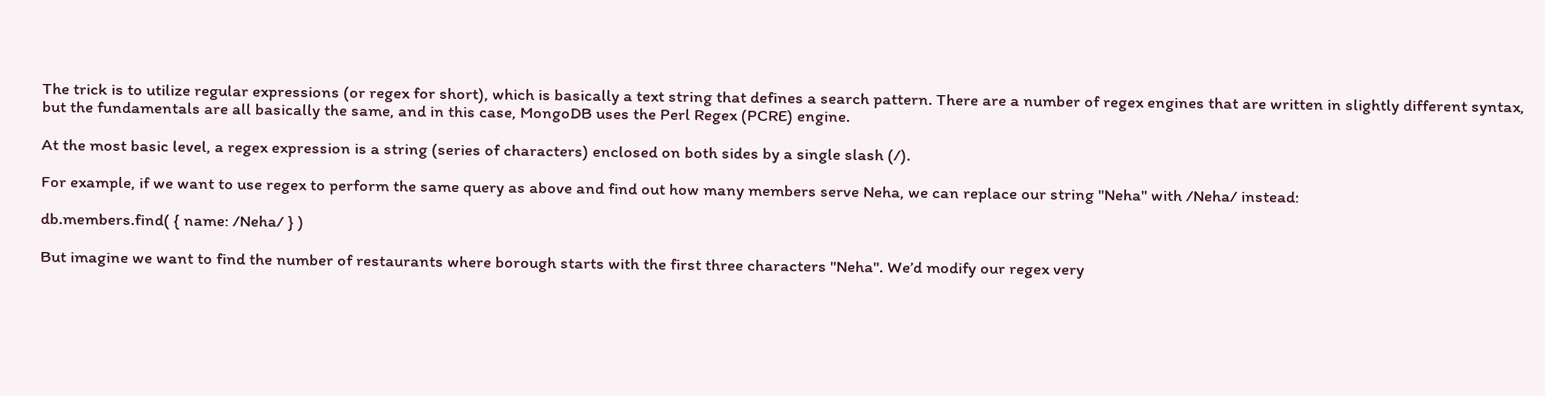The trick is to utilize regular expressions (or regex for short), which is basically a text string that defines a search pattern. There are a number of regex engines that are written in slightly different syntax, but the fundamentals are all basically the same, and in this case, MongoDB uses the Perl Regex (PCRE) engine.

At the most basic level, a regex expression is a string (series of characters) enclosed on both sides by a single slash (/).

For example, if we want to use regex to perform the same query as above and find out how many members serve Neha, we can replace our string "Neha" with /Neha/ instead:

db.members.find( { name: /Neha/ } )

But imagine we want to find the number of restaurants where borough starts with the first three characters "Neha". We’d modify our regex very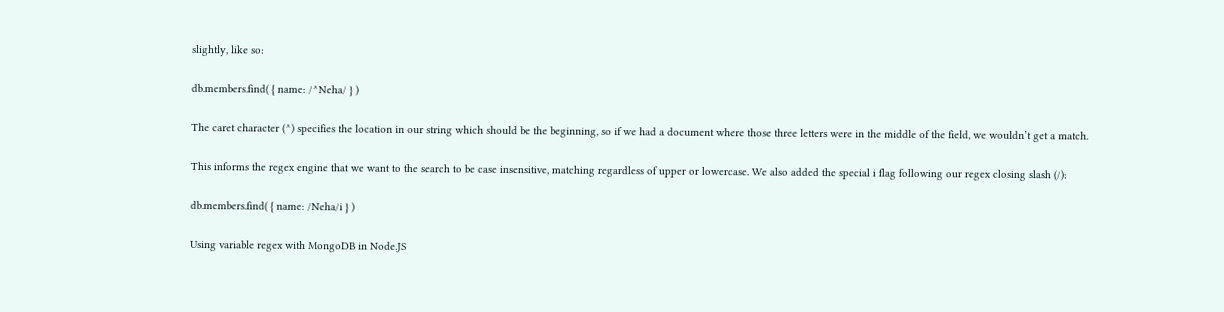slightly, like so:

db.members.find( { name: /^Neha/ } )

The caret character (^) specifies the location in our string which should be the beginning, so if we had a document where those three letters were in the middle of the field, we wouldn’t get a match.

This informs the regex engine that we want to the search to be case insensitive, matching regardless of upper or lowercase. We also added the special i flag following our regex closing slash (/):

db.members.find( { name: /Neha/i } )

Using variable regex with MongoDB in Node.JS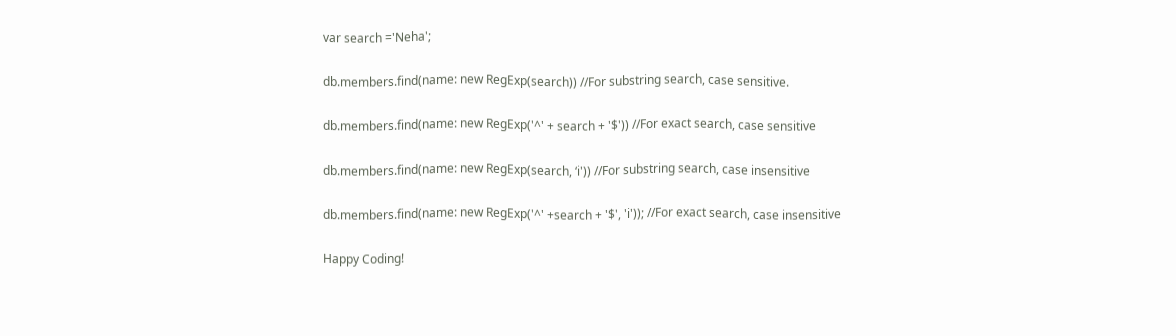var search ='Neha';

db.members.find(name: new RegExp(search)) //For substring search, case sensitive.

db.members.find(name: new RegExp('^' + search + '$')) //For exact search, case sensitive

db.members.find(name: new RegExp(search, ‘i')) //For substring search, case insensitive

db.members.find(name: new RegExp('^' +search + '$', 'i')); //For exact search, case insensitive

Happy Coding!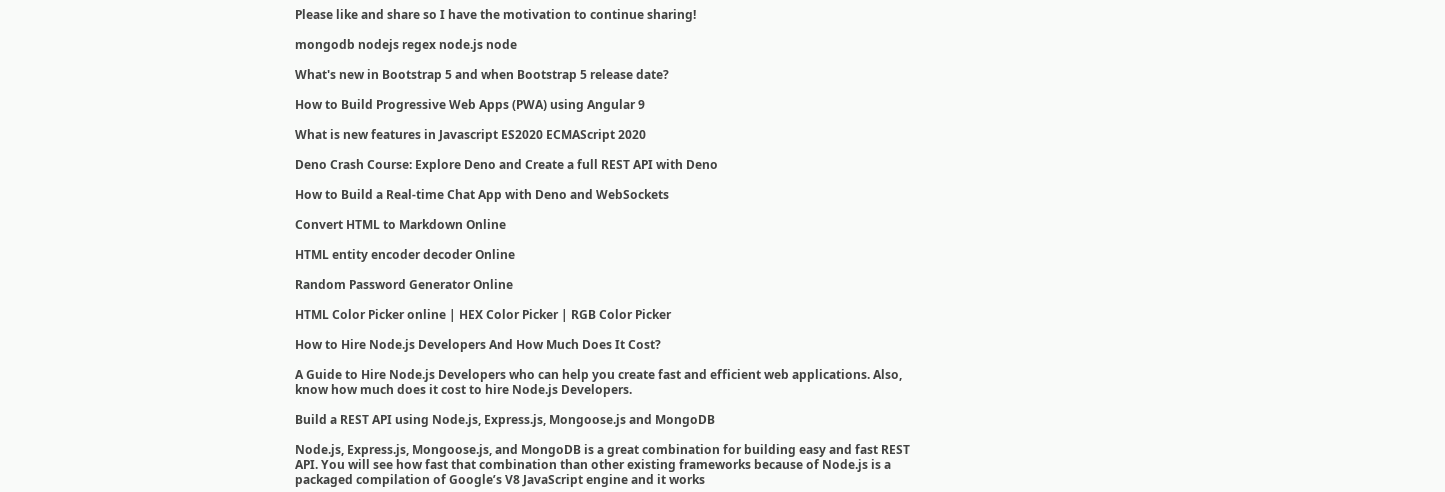Please like and share so I have the motivation to continue sharing!

mongodb nodejs regex node.js node

What's new in Bootstrap 5 and when Bootstrap 5 release date?

How to Build Progressive Web Apps (PWA) using Angular 9

What is new features in Javascript ES2020 ECMAScript 2020

Deno Crash Course: Explore Deno and Create a full REST API with Deno

How to Build a Real-time Chat App with Deno and WebSockets

Convert HTML to Markdown Online

HTML entity encoder decoder Online

Random Password Generator Online

HTML Color Picker online | HEX Color Picker | RGB Color Picker

How to Hire Node.js Developers And How Much Does It Cost?

A Guide to Hire Node.js Developers who can help you create fast and efficient web applications. Also, know how much does it cost to hire Node.js Developers.

Build a REST API using Node.js, Express.js, Mongoose.js and MongoDB

Node.js, Express.js, Mongoose.js, and MongoDB is a great combination for building easy and fast REST API. You will see how fast that combination than other existing frameworks because of Node.js is a packaged compilation of Google’s V8 JavaScript engine and it works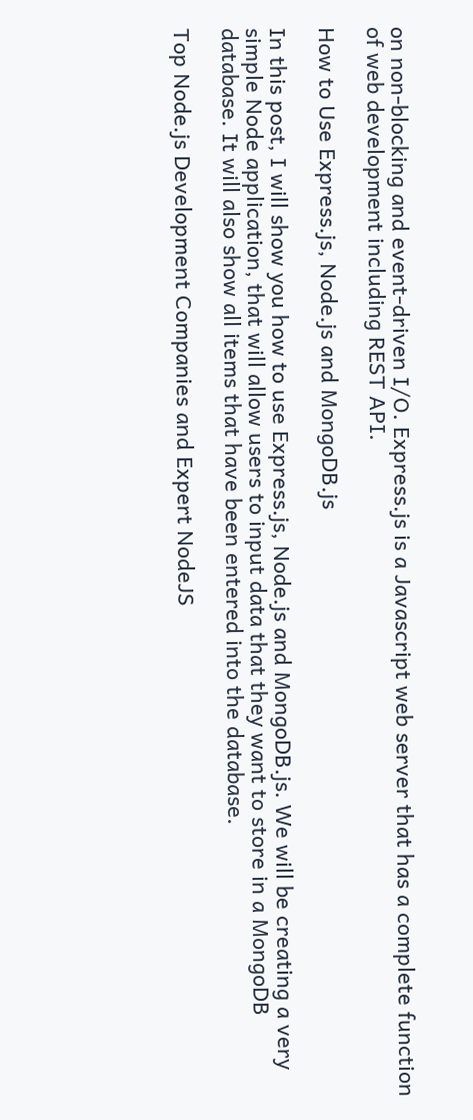on non-blocking and event-driven I/O. Express.js is a Javascript web server that has a complete function of web development including REST API.

How to Use Express.js, Node.js and MongoDB.js

In this post, I will show you how to use Express.js, Node.js and MongoDB.js. We will be creating a very simple Node application, that will allow users to input data that they want to store in a MongoDB database. It will also show all items that have been entered into the database.

Top Node.js Development Companies and Expert NodeJS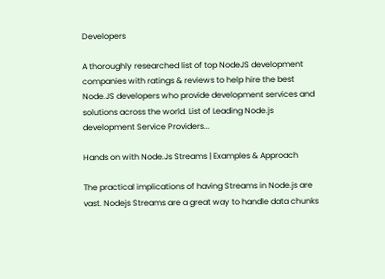Developers

A thoroughly researched list of top NodeJS development companies with ratings & reviews to help hire the best Node.JS developers who provide development services and solutions across the world. List of Leading Node.js development Service Providers...

Hands on with Node.Js Streams | Examples & Approach

The practical implications of having Streams in Node.js are vast. Nodejs Streams are a great way to handle data chunks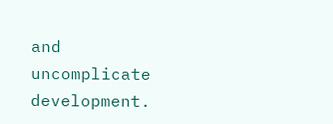and uncomplicate development.